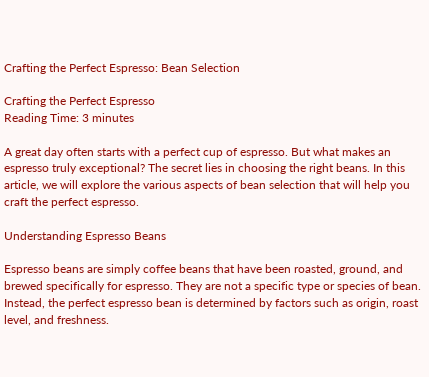Crafting the Perfect Espresso: Bean Selection

Crafting the Perfect Espresso
Reading Time: 3 minutes

A great day often starts with a perfect cup of espresso. But what makes an espresso truly exceptional? The secret lies in choosing the right beans. In this article, we will explore the various aspects of bean selection that will help you craft the perfect espresso.

Understanding Espresso Beans

Espresso beans are simply coffee beans that have been roasted, ground, and brewed specifically for espresso. They are not a specific type or species of bean. Instead, the perfect espresso bean is determined by factors such as origin, roast level, and freshness.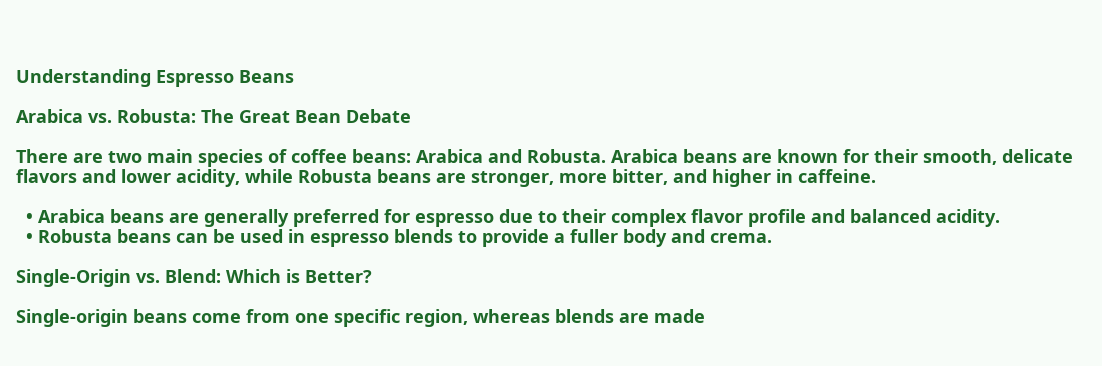Understanding Espresso Beans

Arabica vs. Robusta: The Great Bean Debate

There are two main species of coffee beans: Arabica and Robusta. Arabica beans are known for their smooth, delicate flavors and lower acidity, while Robusta beans are stronger, more bitter, and higher in caffeine.

  • Arabica beans are generally preferred for espresso due to their complex flavor profile and balanced acidity.
  • Robusta beans can be used in espresso blends to provide a fuller body and crema.

Single-Origin vs. Blend: Which is Better?

Single-origin beans come from one specific region, whereas blends are made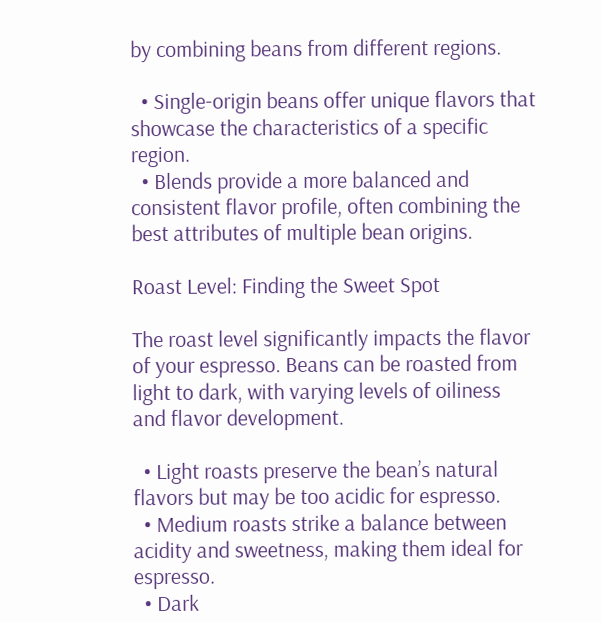by combining beans from different regions.

  • Single-origin beans offer unique flavors that showcase the characteristics of a specific region.
  • Blends provide a more balanced and consistent flavor profile, often combining the best attributes of multiple bean origins.

Roast Level: Finding the Sweet Spot

The roast level significantly impacts the flavor of your espresso. Beans can be roasted from light to dark, with varying levels of oiliness and flavor development.

  • Light roasts preserve the bean’s natural flavors but may be too acidic for espresso.
  • Medium roasts strike a balance between acidity and sweetness, making them ideal for espresso.
  • Dark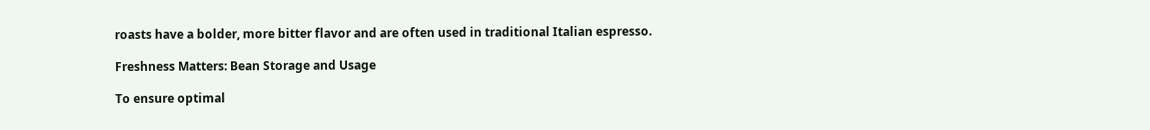roasts have a bolder, more bitter flavor and are often used in traditional Italian espresso.

Freshness Matters: Bean Storage and Usage

To ensure optimal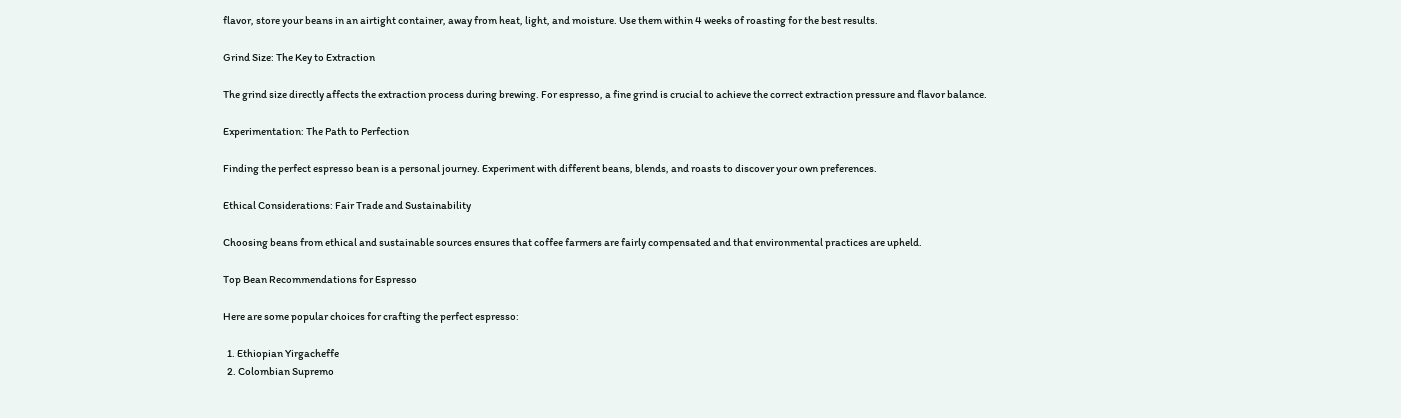flavor, store your beans in an airtight container, away from heat, light, and moisture. Use them within 4 weeks of roasting for the best results.

Grind Size: The Key to Extraction

The grind size directly affects the extraction process during brewing. For espresso, a fine grind is crucial to achieve the correct extraction pressure and flavor balance.

Experimentation: The Path to Perfection

Finding the perfect espresso bean is a personal journey. Experiment with different beans, blends, and roasts to discover your own preferences.

Ethical Considerations: Fair Trade and Sustainability

Choosing beans from ethical and sustainable sources ensures that coffee farmers are fairly compensated and that environmental practices are upheld.

Top Bean Recommendations for Espresso

Here are some popular choices for crafting the perfect espresso:

  1. Ethiopian Yirgacheffe
  2. Colombian Supremo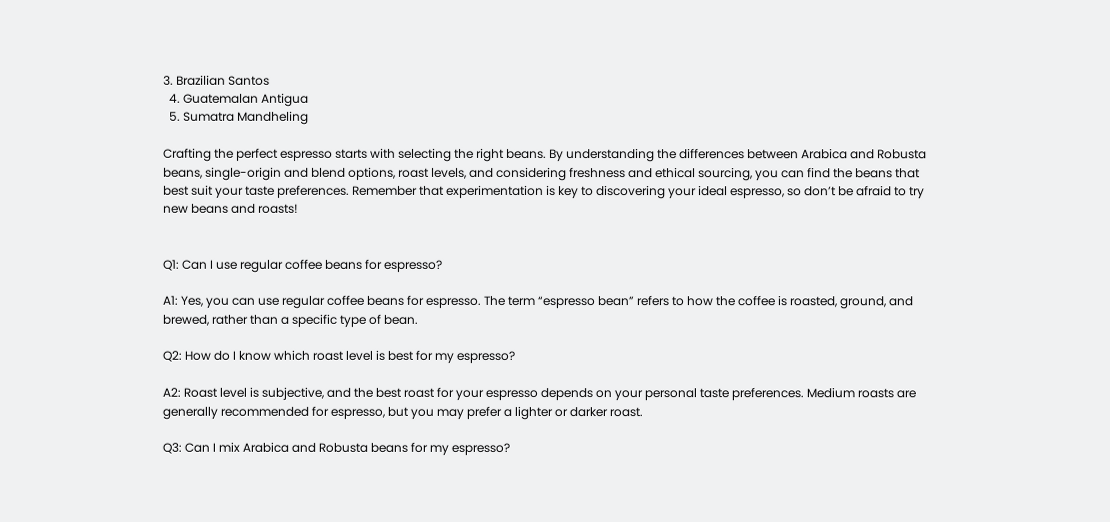3. Brazilian Santos
  4. Guatemalan Antigua
  5. Sumatra Mandheling

Crafting the perfect espresso starts with selecting the right beans. By understanding the differences between Arabica and Robusta beans, single-origin and blend options, roast levels, and considering freshness and ethical sourcing, you can find the beans that best suit your taste preferences. Remember that experimentation is key to discovering your ideal espresso, so don’t be afraid to try new beans and roasts!


Q1: Can I use regular coffee beans for espresso?

A1: Yes, you can use regular coffee beans for espresso. The term “espresso bean” refers to how the coffee is roasted, ground, and brewed, rather than a specific type of bean.

Q2: How do I know which roast level is best for my espresso?

A2: Roast level is subjective, and the best roast for your espresso depends on your personal taste preferences. Medium roasts are generally recommended for espresso, but you may prefer a lighter or darker roast.

Q3: Can I mix Arabica and Robusta beans for my espresso?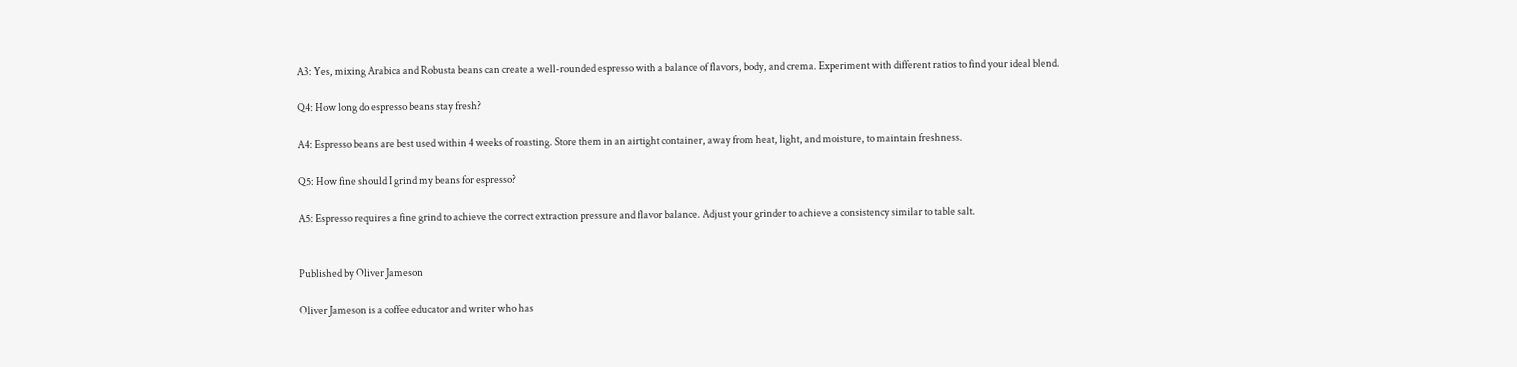A3: Yes, mixing Arabica and Robusta beans can create a well-rounded espresso with a balance of flavors, body, and crema. Experiment with different ratios to find your ideal blend.

Q4: How long do espresso beans stay fresh?

A4: Espresso beans are best used within 4 weeks of roasting. Store them in an airtight container, away from heat, light, and moisture, to maintain freshness.

Q5: How fine should I grind my beans for espresso?

A5: Espresso requires a fine grind to achieve the correct extraction pressure and flavor balance. Adjust your grinder to achieve a consistency similar to table salt.


Published by Oliver Jameson

Oliver Jameson is a coffee educator and writer who has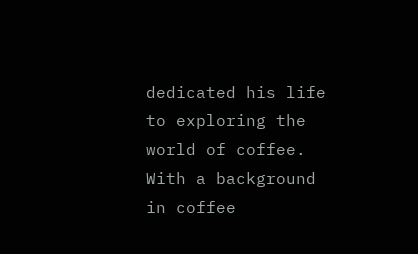dedicated his life to exploring the world of coffee. With a background in coffee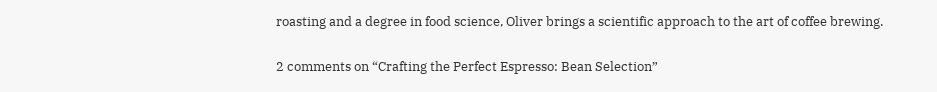roasting and a degree in food science, Oliver brings a scientific approach to the art of coffee brewing.

2 comments on “Crafting the Perfect Espresso: Bean Selection”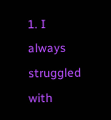1. I always struggled with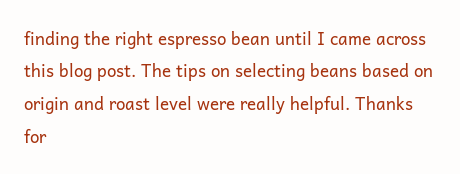finding the right espresso bean until I came across this blog post. The tips on selecting beans based on origin and roast level were really helpful. Thanks for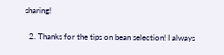sharing!

  2. Thanks for the tips on bean selection! I always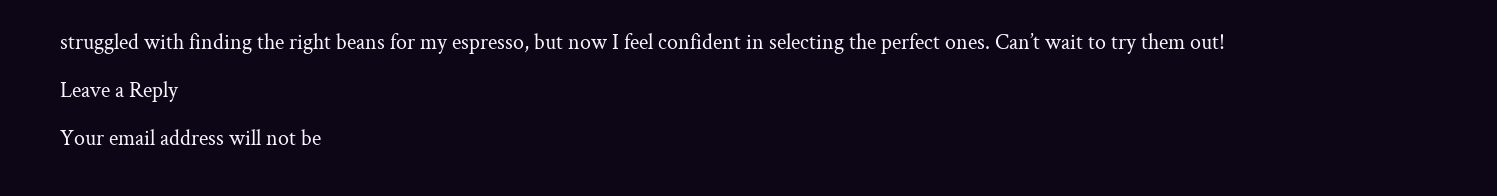struggled with finding the right beans for my espresso, but now I feel confident in selecting the perfect ones. Can’t wait to try them out!

Leave a Reply

Your email address will not be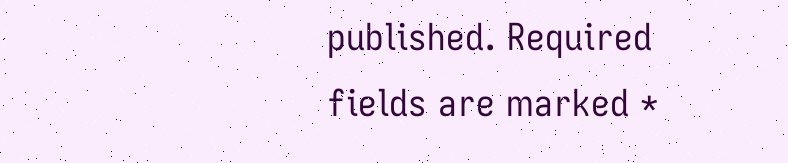published. Required fields are marked *